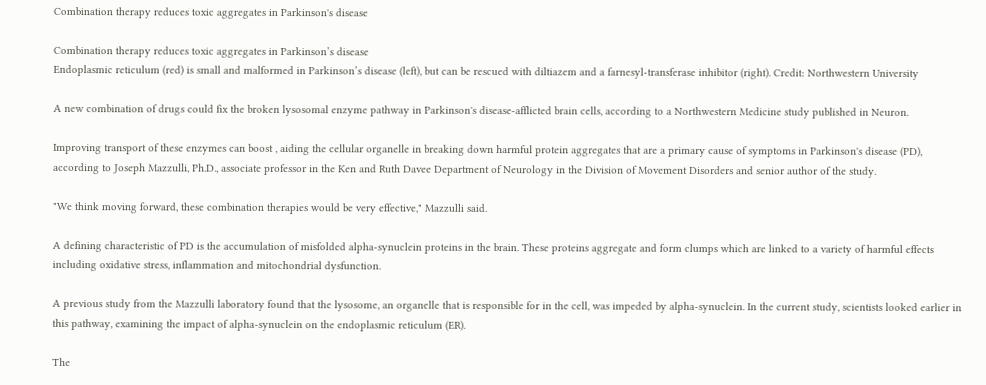Combination therapy reduces toxic aggregates in Parkinson's disease

Combination therapy reduces toxic aggregates in Parkinson’s disease
Endoplasmic reticulum (red) is small and malformed in Parkinson’s disease (left), but can be rescued with diltiazem and a farnesyl-transferase inhibitor (right). Credit: Northwestern University

A new combination of drugs could fix the broken lysosomal enzyme pathway in Parkinson's disease-afflicted brain cells, according to a Northwestern Medicine study published in Neuron.

Improving transport of these enzymes can boost , aiding the cellular organelle in breaking down harmful protein aggregates that are a primary cause of symptoms in Parkinson's disease (PD), according to Joseph Mazzulli, Ph.D., associate professor in the Ken and Ruth Davee Department of Neurology in the Division of Movement Disorders and senior author of the study.

"We think moving forward, these combination therapies would be very effective," Mazzulli said.

A defining characteristic of PD is the accumulation of misfolded alpha-synuclein proteins in the brain. These proteins aggregate and form clumps which are linked to a variety of harmful effects including oxidative stress, inflammation and mitochondrial dysfunction.

A previous study from the Mazzulli laboratory found that the lysosome, an organelle that is responsible for in the cell, was impeded by alpha-synuclein. In the current study, scientists looked earlier in this pathway, examining the impact of alpha-synuclein on the endoplasmic reticulum (ER).

The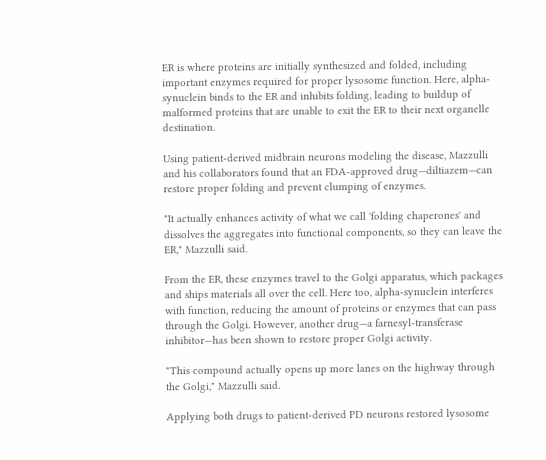ER is where proteins are initially synthesized and folded, including important enzymes required for proper lysosome function. Here, alpha-synuclein binds to the ER and inhibits folding, leading to buildup of malformed proteins that are unable to exit the ER to their next organelle destination.

Using patient-derived midbrain neurons modeling the disease, Mazzulli and his collaborators found that an FDA-approved drug—diltiazem—can restore proper folding and prevent clumping of enzymes.

"It actually enhances activity of what we call 'folding chaperones' and dissolves the aggregates into functional components, so they can leave the ER," Mazzulli said.

From the ER, these enzymes travel to the Golgi apparatus, which packages and ships materials all over the cell. Here too, alpha-synuclein interferes with function, reducing the amount of proteins or enzymes that can pass through the Golgi. However, another drug—a farnesyl-transferase inhibitor—has been shown to restore proper Golgi activity.

"This compound actually opens up more lanes on the highway through the Golgi," Mazzulli said.

Applying both drugs to patient-derived PD neurons restored lysosome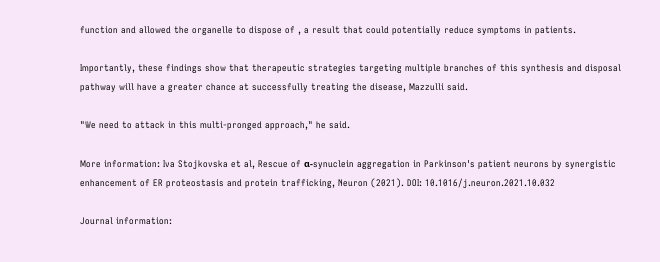function and allowed the organelle to dispose of , a result that could potentially reduce symptoms in patients.

Importantly, these findings show that therapeutic strategies targeting multiple branches of this synthesis and disposal pathway will have a greater chance at successfully treating the disease, Mazzulli said.

"We need to attack in this multi-pronged approach," he said.

More information: Iva Stojkovska et al, Rescue of α-synuclein aggregation in Parkinson's patient neurons by synergistic enhancement of ER proteostasis and protein trafficking, Neuron (2021). DOI: 10.1016/j.neuron.2021.10.032

Journal information: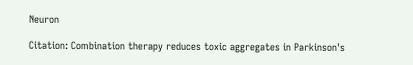Neuron

Citation: Combination therapy reduces toxic aggregates in Parkinson's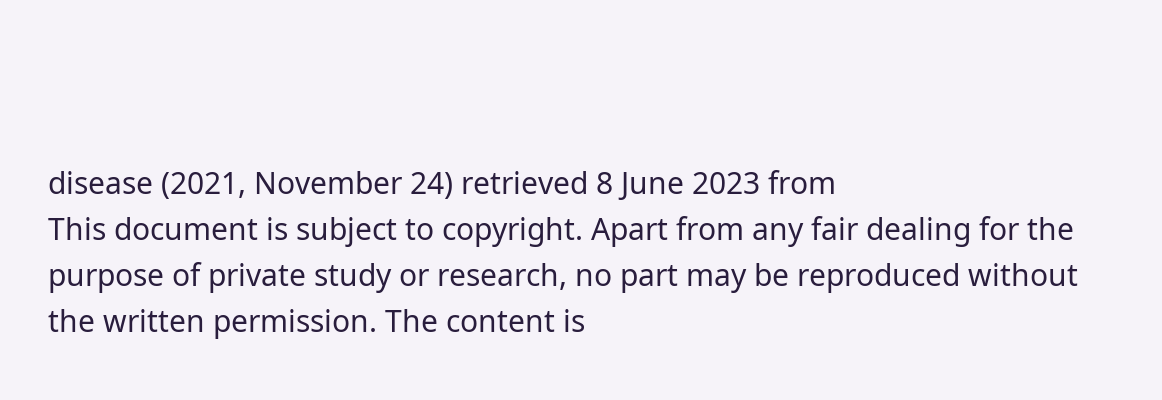disease (2021, November 24) retrieved 8 June 2023 from
This document is subject to copyright. Apart from any fair dealing for the purpose of private study or research, no part may be reproduced without the written permission. The content is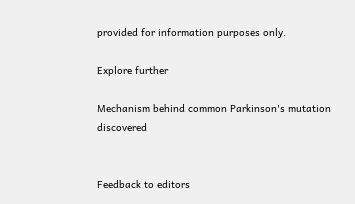provided for information purposes only.

Explore further

Mechanism behind common Parkinson's mutation discovered


Feedback to editors